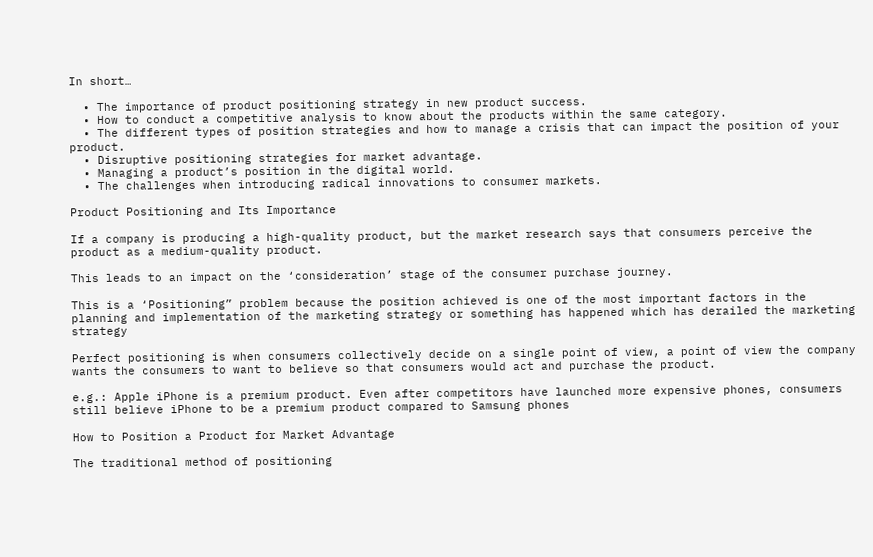In short…

  • The importance of product positioning strategy in new product success.
  • How to conduct a competitive analysis to know about the products within the same category.
  • The different types of position strategies and how to manage a crisis that can impact the position of your product.
  • Disruptive positioning strategies for market advantage.
  • Managing a product’s position in the digital world.
  • The challenges when introducing radical innovations to consumer markets.

Product Positioning and Its Importance

If a company is producing a high-quality product, but the market research says that consumers perceive the product as a medium-quality product.

This leads to an impact on the ‘consideration’ stage of the consumer purchase journey.

This is a ‘Positioning” problem because the position achieved is one of the most important factors in the planning and implementation of the marketing strategy or something has happened which has derailed the marketing strategy

Perfect positioning is when consumers collectively decide on a single point of view, a point of view the company wants the consumers to want to believe so that consumers would act and purchase the product.

e.g.: Apple iPhone is a premium product. Even after competitors have launched more expensive phones, consumers still believe iPhone to be a premium product compared to Samsung phones

How to Position a Product for Market Advantage

The traditional method of positioning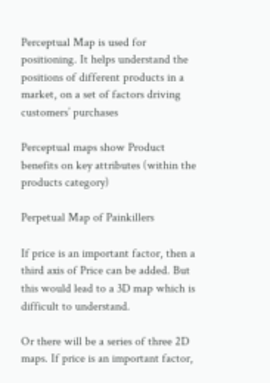Perceptual Map is used for positioning. It helps understand the positions of different products in a market, on a set of factors driving customers’ purchases

Perceptual maps show Product benefits on key attributes (within the products category)

Perpetual Map of Painkillers

If price is an important factor, then a third axis of Price can be added. But this would lead to a 3D map which is difficult to understand.

Or there will be a series of three 2D maps. If price is an important factor,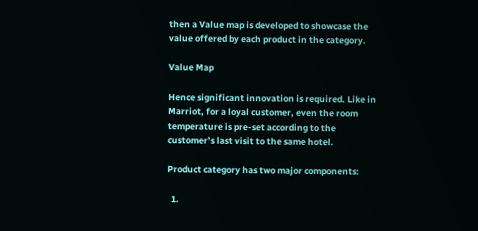then a Value map is developed to showcase the value offered by each product in the category.

Value Map

Hence significant innovation is required. Like in Marriot, for a loyal customer, even the room temperature is pre-set according to the customer’s last visit to the same hotel.

Product category has two major components:

  1.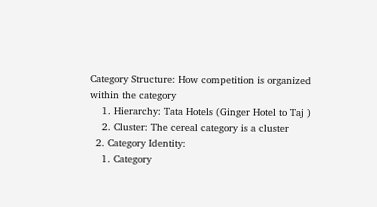Category Structure: How competition is organized within the category
    1. Hierarchy: Tata Hotels (Ginger Hotel to Taj )
    2. Cluster: The cereal category is a cluster
  2. Category Identity:
    1. Category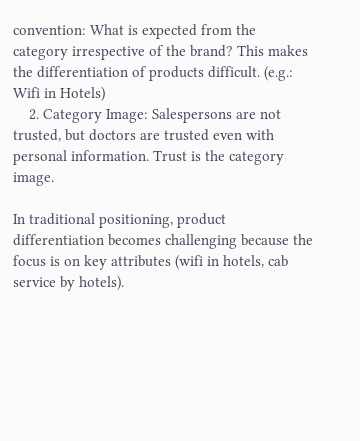convention: What is expected from the category irrespective of the brand? This makes the differentiation of products difficult. (e.g.: Wifi in Hotels)
    2. Category Image: Salespersons are not trusted, but doctors are trusted even with personal information. Trust is the category image.

In traditional positioning, product differentiation becomes challenging because the focus is on key attributes (wifi in hotels, cab service by hotels).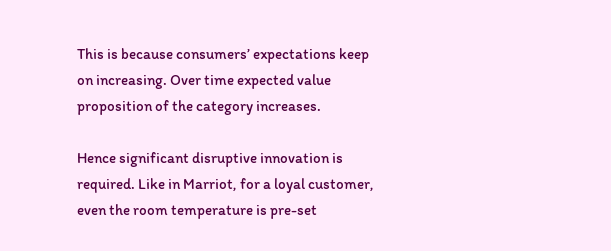This is because consumers’ expectations keep on increasing. Over time expected value proposition of the category increases.

Hence significant disruptive innovation is required. Like in Marriot, for a loyal customer, even the room temperature is pre-set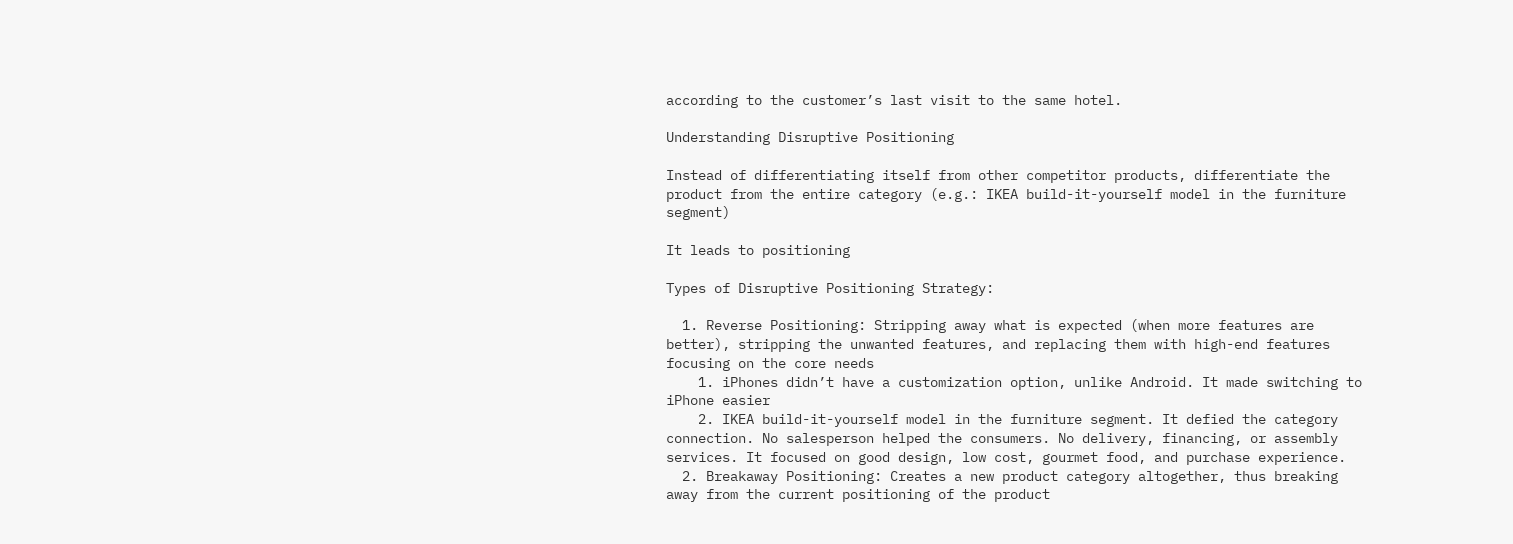according to the customer’s last visit to the same hotel.

Understanding Disruptive Positioning

Instead of differentiating itself from other competitor products, differentiate the product from the entire category (e.g.: IKEA build-it-yourself model in the furniture segment)

It leads to positioning

Types of Disruptive Positioning Strategy:

  1. Reverse Positioning: Stripping away what is expected (when more features are better), stripping the unwanted features, and replacing them with high-end features focusing on the core needs
    1. iPhones didn’t have a customization option, unlike Android. It made switching to iPhone easier
    2. IKEA build-it-yourself model in the furniture segment. It defied the category connection. No salesperson helped the consumers. No delivery, financing, or assembly services. It focused on good design, low cost, gourmet food, and purchase experience.
  2. Breakaway Positioning: Creates a new product category altogether, thus breaking away from the current positioning of the product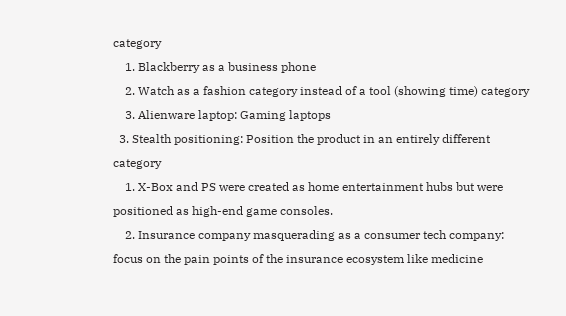category
    1. Blackberry as a business phone
    2. Watch as a fashion category instead of a tool (showing time) category
    3. Alienware laptop: Gaming laptops
  3. Stealth positioning: Position the product in an entirely different category
    1. X-Box and PS were created as home entertainment hubs but were positioned as high-end game consoles.
    2. Insurance company masquerading as a consumer tech company: focus on the pain points of the insurance ecosystem like medicine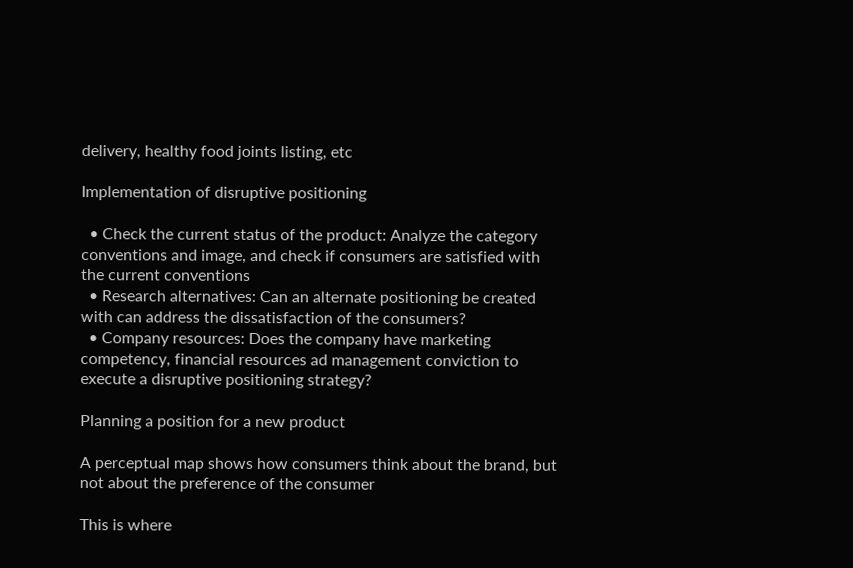delivery, healthy food joints listing, etc

Implementation of disruptive positioning

  • Check the current status of the product: Analyze the category conventions and image, and check if consumers are satisfied with the current conventions
  • Research alternatives: Can an alternate positioning be created with can address the dissatisfaction of the consumers?
  • Company resources: Does the company have marketing competency, financial resources ad management conviction to execute a disruptive positioning strategy?

Planning a position for a new product

A perceptual map shows how consumers think about the brand, but not about the preference of the consumer

This is where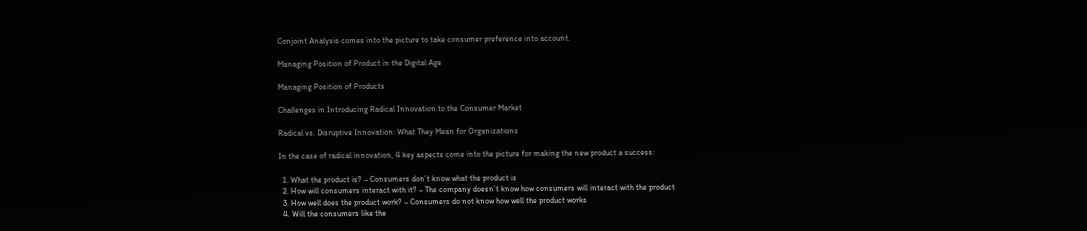Conjoint Analysis comes into the picture to take consumer preference into account.

Managing Position of Product in the Digital Age

Managing Position of Products

Challenges in Introducing Radical Innovation to the Consumer Market

Radical vs. Disruptive Innovation: What They Mean for Organizations

In the case of radical innovation, 4 key aspects come into the picture for making the new product a success:

  1. What the product is? – Consumers don’t know what the product is
  2. How will consumers interact with it? – The company doesn’t know how consumers will interact with the product
  3. How well does the product work? – Consumers do not know how well the product works
  4. Will the consumers like the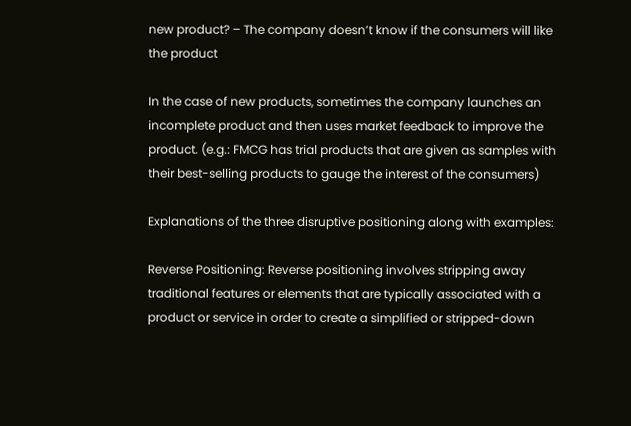new product? – The company doesn’t know if the consumers will like the product

In the case of new products, sometimes the company launches an incomplete product and then uses market feedback to improve the product. (e.g.: FMCG has trial products that are given as samples with their best-selling products to gauge the interest of the consumers)

Explanations of the three disruptive positioning along with examples:

Reverse Positioning: Reverse positioning involves stripping away traditional features or elements that are typically associated with a product or service in order to create a simplified or stripped-down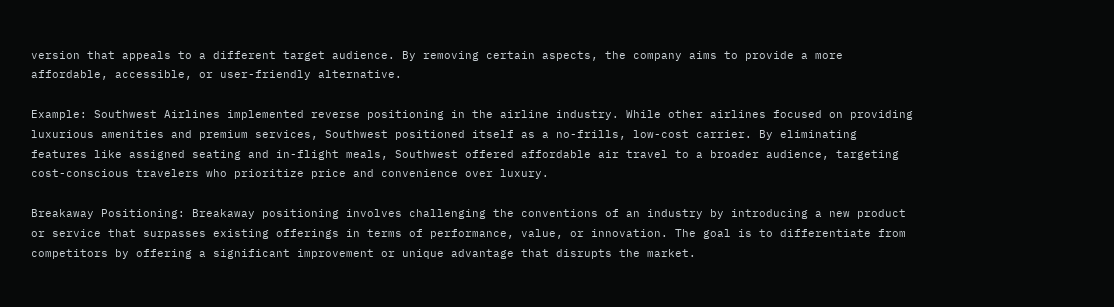version that appeals to a different target audience. By removing certain aspects, the company aims to provide a more affordable, accessible, or user-friendly alternative.

Example: Southwest Airlines implemented reverse positioning in the airline industry. While other airlines focused on providing luxurious amenities and premium services, Southwest positioned itself as a no-frills, low-cost carrier. By eliminating features like assigned seating and in-flight meals, Southwest offered affordable air travel to a broader audience, targeting cost-conscious travelers who prioritize price and convenience over luxury.

Breakaway Positioning: Breakaway positioning involves challenging the conventions of an industry by introducing a new product or service that surpasses existing offerings in terms of performance, value, or innovation. The goal is to differentiate from competitors by offering a significant improvement or unique advantage that disrupts the market.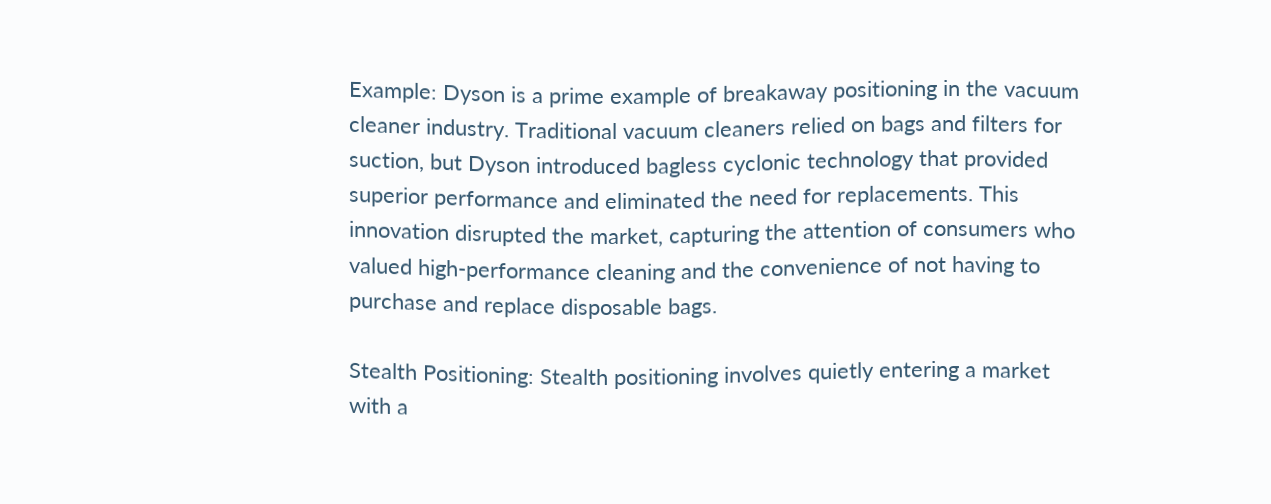Example: Dyson is a prime example of breakaway positioning in the vacuum cleaner industry. Traditional vacuum cleaners relied on bags and filters for suction, but Dyson introduced bagless cyclonic technology that provided superior performance and eliminated the need for replacements. This innovation disrupted the market, capturing the attention of consumers who valued high-performance cleaning and the convenience of not having to purchase and replace disposable bags.

Stealth Positioning: Stealth positioning involves quietly entering a market with a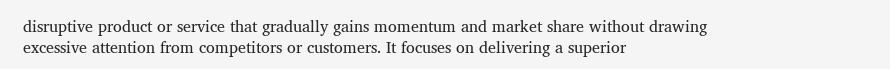disruptive product or service that gradually gains momentum and market share without drawing excessive attention from competitors or customers. It focuses on delivering a superior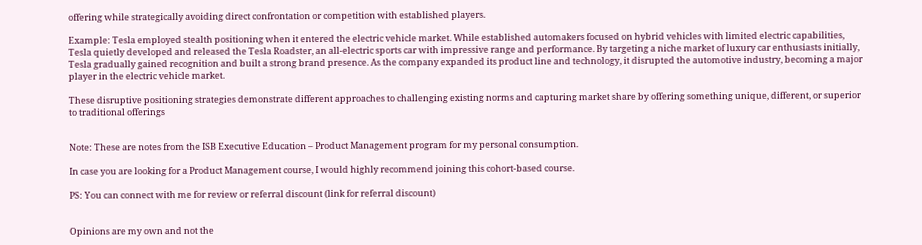offering while strategically avoiding direct confrontation or competition with established players.

Example: Tesla employed stealth positioning when it entered the electric vehicle market. While established automakers focused on hybrid vehicles with limited electric capabilities, Tesla quietly developed and released the Tesla Roadster, an all-electric sports car with impressive range and performance. By targeting a niche market of luxury car enthusiasts initially, Tesla gradually gained recognition and built a strong brand presence. As the company expanded its product line and technology, it disrupted the automotive industry, becoming a major player in the electric vehicle market.

These disruptive positioning strategies demonstrate different approaches to challenging existing norms and capturing market share by offering something unique, different, or superior to traditional offerings


Note: These are notes from the ISB Executive Education – Product Management program for my personal consumption.

In case you are looking for a Product Management course, I would highly recommend joining this cohort-based course.

PS: You can connect with me for review or referral discount (link for referral discount)


Opinions are my own and not the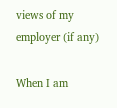views of my employer (if any)

When I am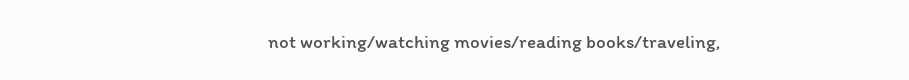not working/watching movies/reading books/traveling,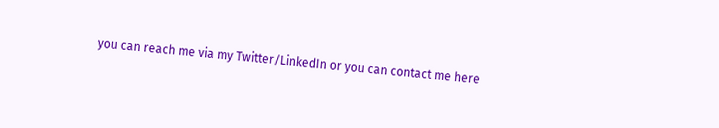you can reach me via my Twitter/LinkedIn or you can contact me here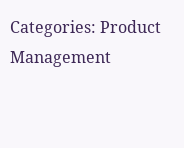Categories: Product Management